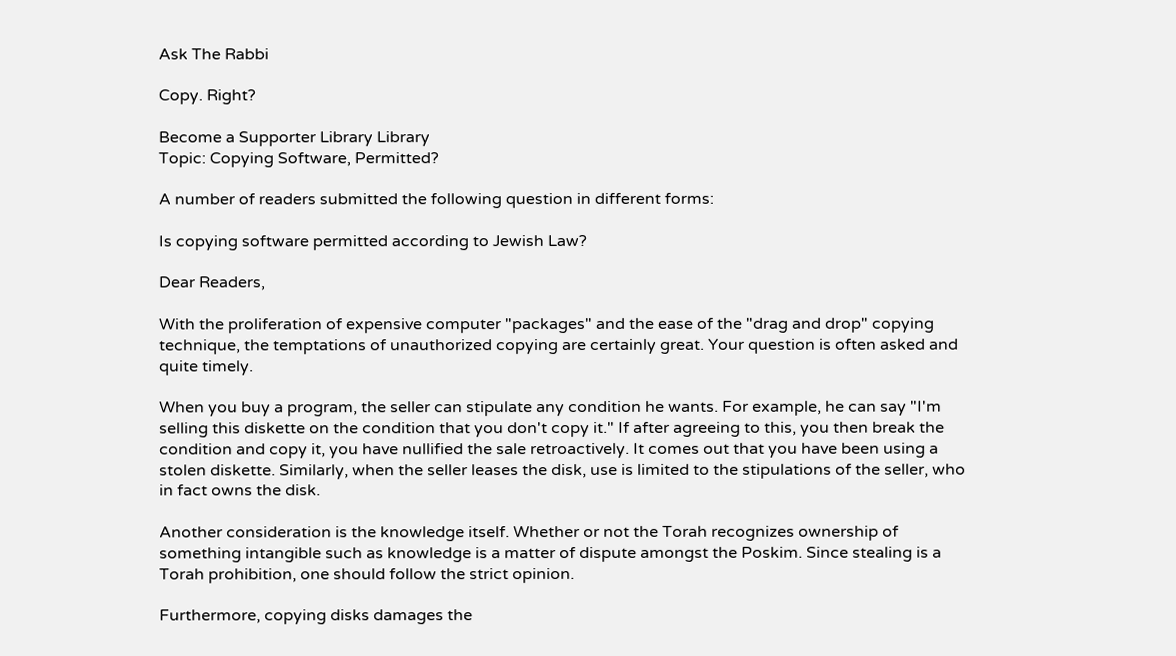Ask The Rabbi

Copy. Right?

Become a Supporter Library Library
Topic: Copying Software, Permitted?

A number of readers submitted the following question in different forms:

Is copying software permitted according to Jewish Law?

Dear Readers,

With the proliferation of expensive computer "packages" and the ease of the "drag and drop" copying technique, the temptations of unauthorized copying are certainly great. Your question is often asked and quite timely.

When you buy a program, the seller can stipulate any condition he wants. For example, he can say "I'm selling this diskette on the condition that you don't copy it." If after agreeing to this, you then break the condition and copy it, you have nullified the sale retroactively. It comes out that you have been using a stolen diskette. Similarly, when the seller leases the disk, use is limited to the stipulations of the seller, who in fact owns the disk.

Another consideration is the knowledge itself. Whether or not the Torah recognizes ownership of something intangible such as knowledge is a matter of dispute amongst the Poskim. Since stealing is a Torah prohibition, one should follow the strict opinion.

Furthermore, copying disks damages the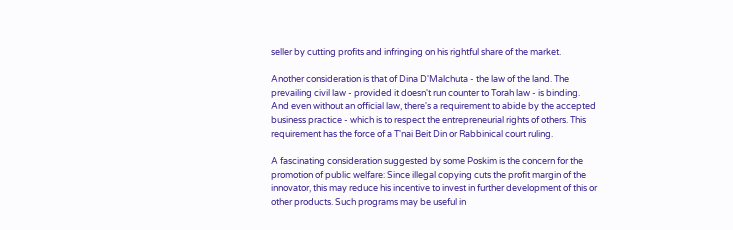seller by cutting profits and infringing on his rightful share of the market.

Another consideration is that of Dina D'Malchuta - the law of the land. The prevailing civil law - provided it doesn't run counter to Torah law - is binding. And even without an official law, there's a requirement to abide by the accepted business practice - which is to respect the entrepreneurial rights of others. This requirement has the force of a T'nai Beit Din or Rabbinical court ruling.

A fascinating consideration suggested by some Poskim is the concern for the promotion of public welfare: Since illegal copying cuts the profit margin of the innovator, this may reduce his incentive to invest in further development of this or other products. Such programs may be useful in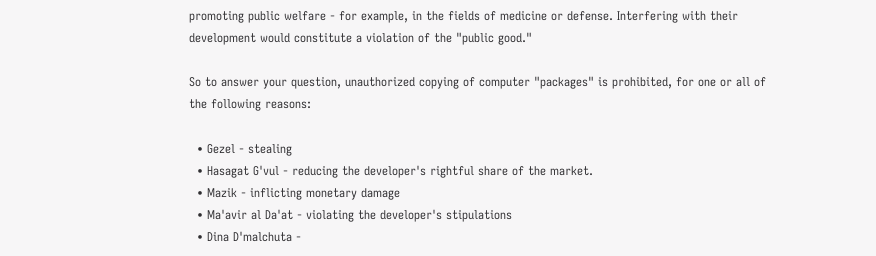promoting public welfare - for example, in the fields of medicine or defense. Interfering with their development would constitute a violation of the "public good."

So to answer your question, unauthorized copying of computer "packages" is prohibited, for one or all of the following reasons:

  • Gezel - stealing
  • Hasagat G'vul - reducing the developer's rightful share of the market.
  • Mazik - inflicting monetary damage
  • Ma'avir al Da'at - violating the developer's stipulations
  • Dina D'malchuta -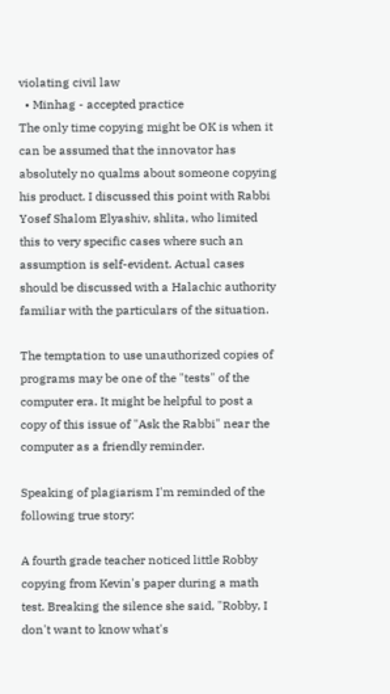violating civil law
  • Minhag - accepted practice
The only time copying might be OK is when it can be assumed that the innovator has absolutely no qualms about someone copying his product. I discussed this point with Rabbi Yosef Shalom Elyashiv, shlita, who limited this to very specific cases where such an assumption is self-evident. Actual cases should be discussed with a Halachic authority familiar with the particulars of the situation.

The temptation to use unauthorized copies of programs may be one of the "tests" of the computer era. It might be helpful to post a copy of this issue of "Ask the Rabbi" near the computer as a friendly reminder.

Speaking of plagiarism I'm reminded of the following true story:

A fourth grade teacher noticed little Robby copying from Kevin's paper during a math test. Breaking the silence she said, "Robby, I don't want to know what's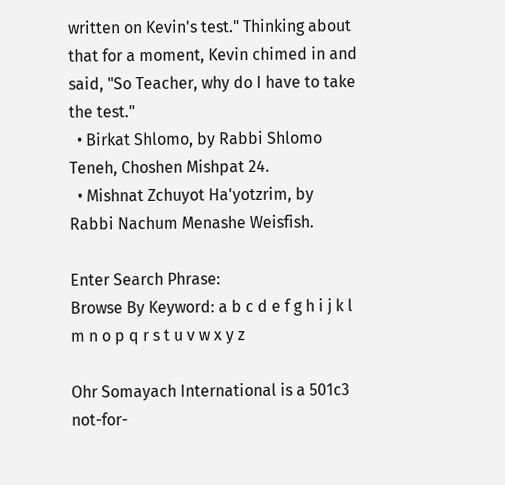written on Kevin's test." Thinking about that for a moment, Kevin chimed in and said, "So Teacher, why do I have to take the test."
  • Birkat Shlomo, by Rabbi Shlomo Teneh, Choshen Mishpat 24.
  • Mishnat Zchuyot Ha'yotzrim, by Rabbi Nachum Menashe Weisfish.

Enter Search Phrase:
Browse By Keyword: a b c d e f g h i j k l m n o p q r s t u v w x y z

Ohr Somayach International is a 501c3 not-for-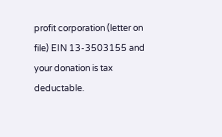profit corporation (letter on file) EIN 13-3503155 and your donation is tax deductable.